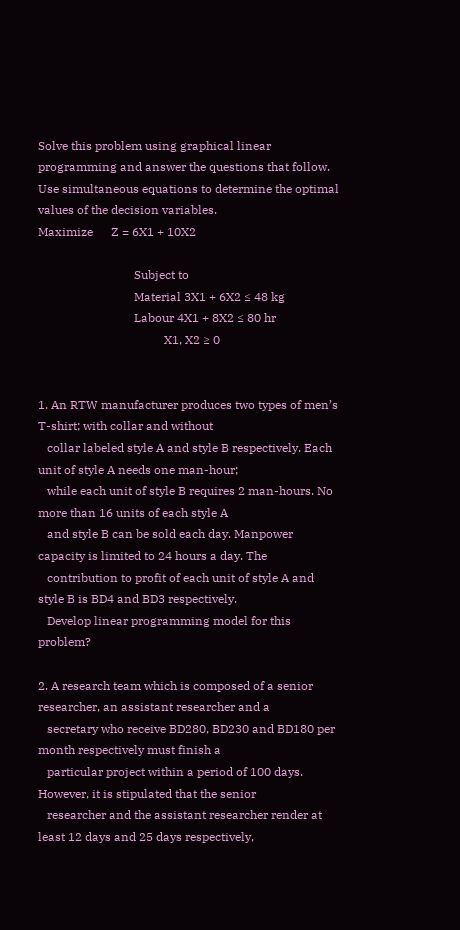Solve this problem using graphical linear programming and answer the questions that follow.
Use simultaneous equations to determine the optimal values of the decision variables.
Maximize      Z = 6X1 + 10X2

                                Subject to
                                Material 3X1 + 6X2 ≤ 48 kg
                                Labour 4X1 + 8X2 ≤ 80 hr
                                          X1, X2 ≥ 0


1. An RTW manufacturer produces two types of men’s T-shirt; with collar and without
   collar labeled style A and style B respectively. Each unit of style A needs one man-hour;
   while each unit of style B requires 2 man-hours. No more than 16 units of each style A
   and style B can be sold each day. Manpower capacity is limited to 24 hours a day. The
   contribution to profit of each unit of style A and style B is BD4 and BD3 respectively.
   Develop linear programming model for this problem?

2. A research team which is composed of a senior researcher, an assistant researcher and a
   secretary who receive BD280, BD230 and BD180 per month respectively must finish a
   particular project within a period of 100 days. However, it is stipulated that the senior
   researcher and the assistant researcher render at least 12 days and 25 days respectively,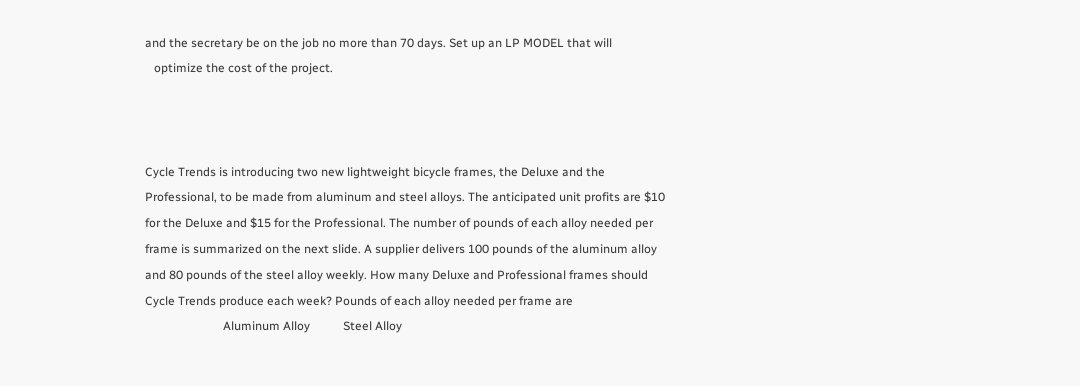and the secretary be on the job no more than 70 days. Set up an LP MODEL that will
   optimize the cost of the project.



Cycle Trends is introducing two new lightweight bicycle frames, the Deluxe and the
Professional, to be made from aluminum and steel alloys. The anticipated unit profits are $10
for the Deluxe and $15 for the Professional. The number of pounds of each alloy needed per
frame is summarized on the next slide. A supplier delivers 100 pounds of the aluminum alloy
and 80 pounds of the steel alloy weekly. How many Deluxe and Professional frames should
Cycle Trends produce each week? Pounds of each alloy needed per frame are
                          Aluminum Alloy           Steel Alloy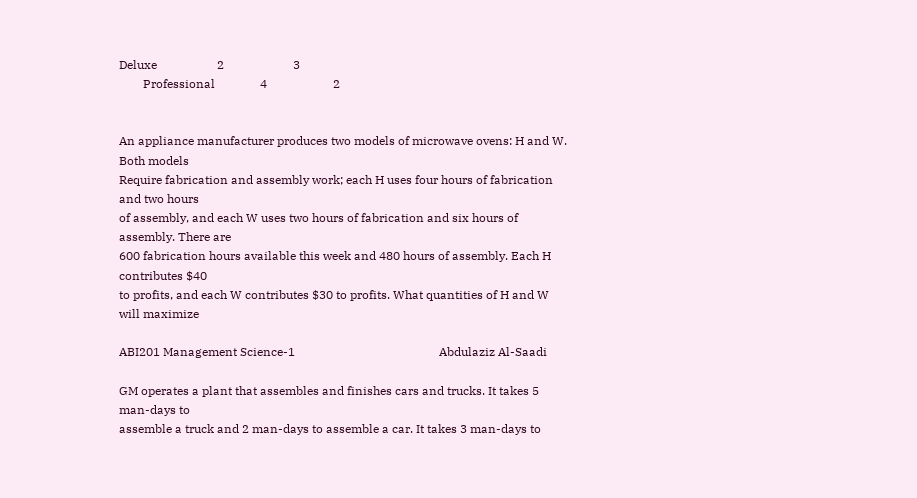Deluxe                    2                       3
        Professional               4                      2


An appliance manufacturer produces two models of microwave ovens: H and W. Both models
Require fabrication and assembly work; each H uses four hours of fabrication and two hours
of assembly, and each W uses two hours of fabrication and six hours of assembly. There are
600 fabrication hours available this week and 480 hours of assembly. Each H contributes $40
to profits, and each W contributes $30 to profits. What quantities of H and W will maximize

ABI201 Management Science-1                                                Abdulaziz Al-Saadi

GM operates a plant that assembles and finishes cars and trucks. It takes 5 man-days to
assemble a truck and 2 man-days to assemble a car. It takes 3 man-days to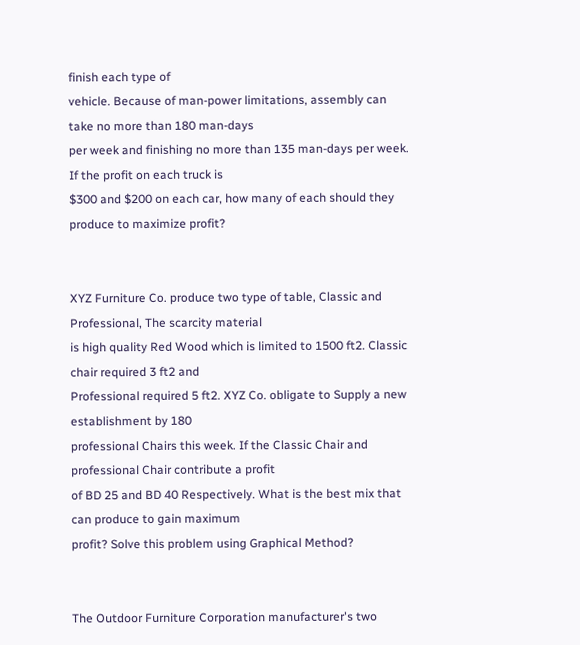finish each type of
vehicle. Because of man-power limitations, assembly can take no more than 180 man-days
per week and finishing no more than 135 man-days per week. If the profit on each truck is
$300 and $200 on each car, how many of each should they produce to maximize profit?


XYZ Furniture Co. produce two type of table, Classic and Professional, The scarcity material
is high quality Red Wood which is limited to 1500 ft2. Classic chair required 3 ft2 and
Professional required 5 ft2. XYZ Co. obligate to Supply a new establishment by 180
professional Chairs this week. If the Classic Chair and professional Chair contribute a profit
of BD 25 and BD 40 Respectively. What is the best mix that can produce to gain maximum
profit? Solve this problem using Graphical Method?


The Outdoor Furniture Corporation manufacturer's two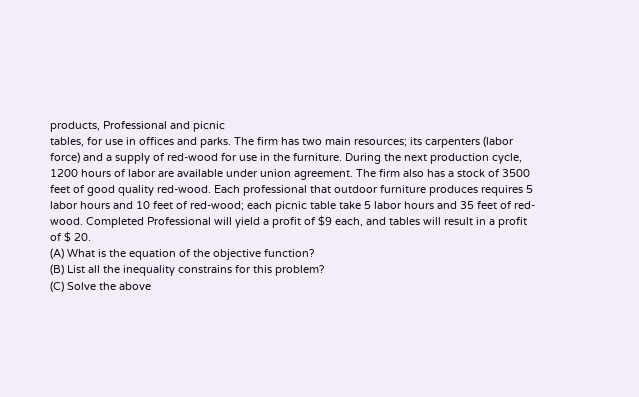products, Professional and picnic
tables, for use in offices and parks. The firm has two main resources; its carpenters (labor
force) and a supply of red-wood for use in the furniture. During the next production cycle,
1200 hours of labor are available under union agreement. The firm also has a stock of 3500
feet of good quality red-wood. Each professional that outdoor furniture produces requires 5
labor hours and 10 feet of red-wood; each picnic table take 5 labor hours and 35 feet of red-
wood. Completed Professional will yield a profit of $9 each, and tables will result in a profit
of $ 20.
(A) What is the equation of the objective function?
(B) List all the inequality constrains for this problem?
(C) Solve the above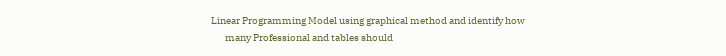Linear Programming Model using graphical method and identify how
       many Professional and tables should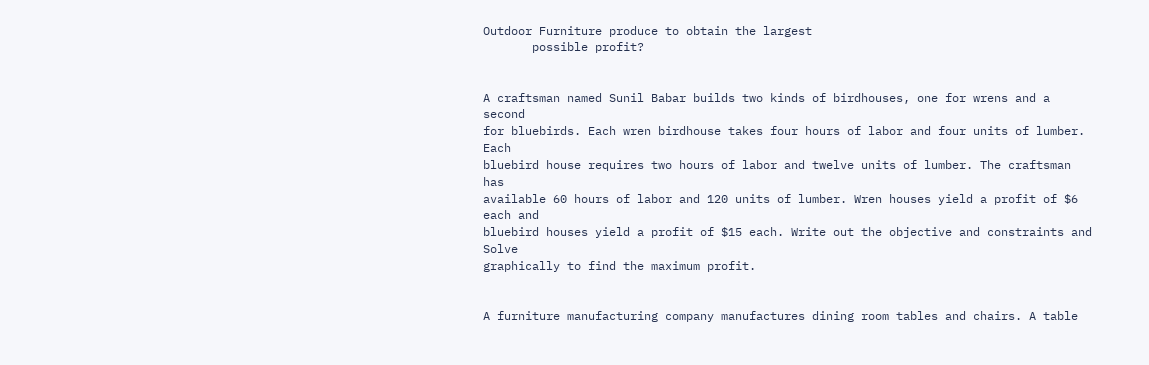Outdoor Furniture produce to obtain the largest
       possible profit?


A craftsman named Sunil Babar builds two kinds of birdhouses, one for wrens and a second
for bluebirds. Each wren birdhouse takes four hours of labor and four units of lumber. Each
bluebird house requires two hours of labor and twelve units of lumber. The craftsman has
available 60 hours of labor and 120 units of lumber. Wren houses yield a profit of $6 each and
bluebird houses yield a profit of $15 each. Write out the objective and constraints and Solve
graphically to find the maximum profit.


A furniture manufacturing company manufactures dining room tables and chairs. A table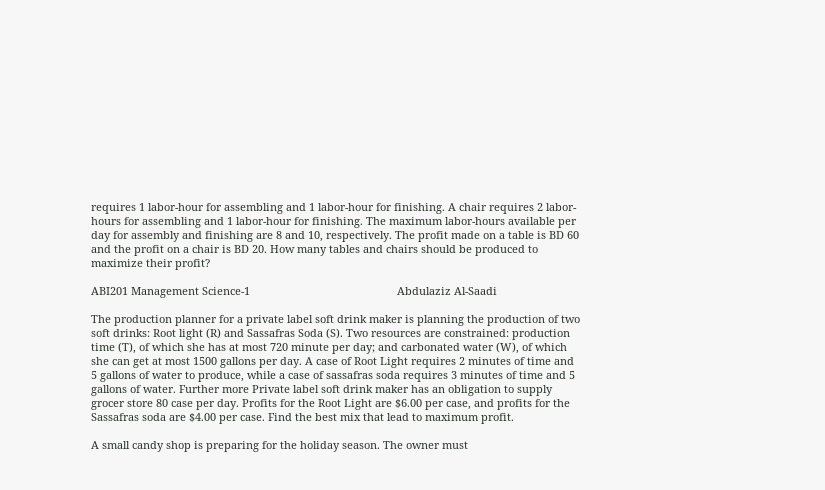requires 1 labor-hour for assembling and 1 labor-hour for finishing. A chair requires 2 labor-
hours for assembling and 1 labor-hour for finishing. The maximum labor-hours available per
day for assembly and finishing are 8 and 10, respectively. The profit made on a table is BD 60
and the profit on a chair is BD 20. How many tables and chairs should be produced to
maximize their profit?

ABI201 Management Science-1                                                 Abdulaziz Al-Saadi

The production planner for a private label soft drink maker is planning the production of two
soft drinks: Root light (R) and Sassafras Soda (S). Two resources are constrained: production
time (T), of which she has at most 720 minute per day; and carbonated water (W), of which
she can get at most 1500 gallons per day. A case of Root Light requires 2 minutes of time and
5 gallons of water to produce, while a case of sassafras soda requires 3 minutes of time and 5
gallons of water. Further more Private label soft drink maker has an obligation to supply
grocer store 80 case per day. Profits for the Root Light are $6.00 per case, and profits for the
Sassafras soda are $4.00 per case. Find the best mix that lead to maximum profit.

A small candy shop is preparing for the holiday season. The owner must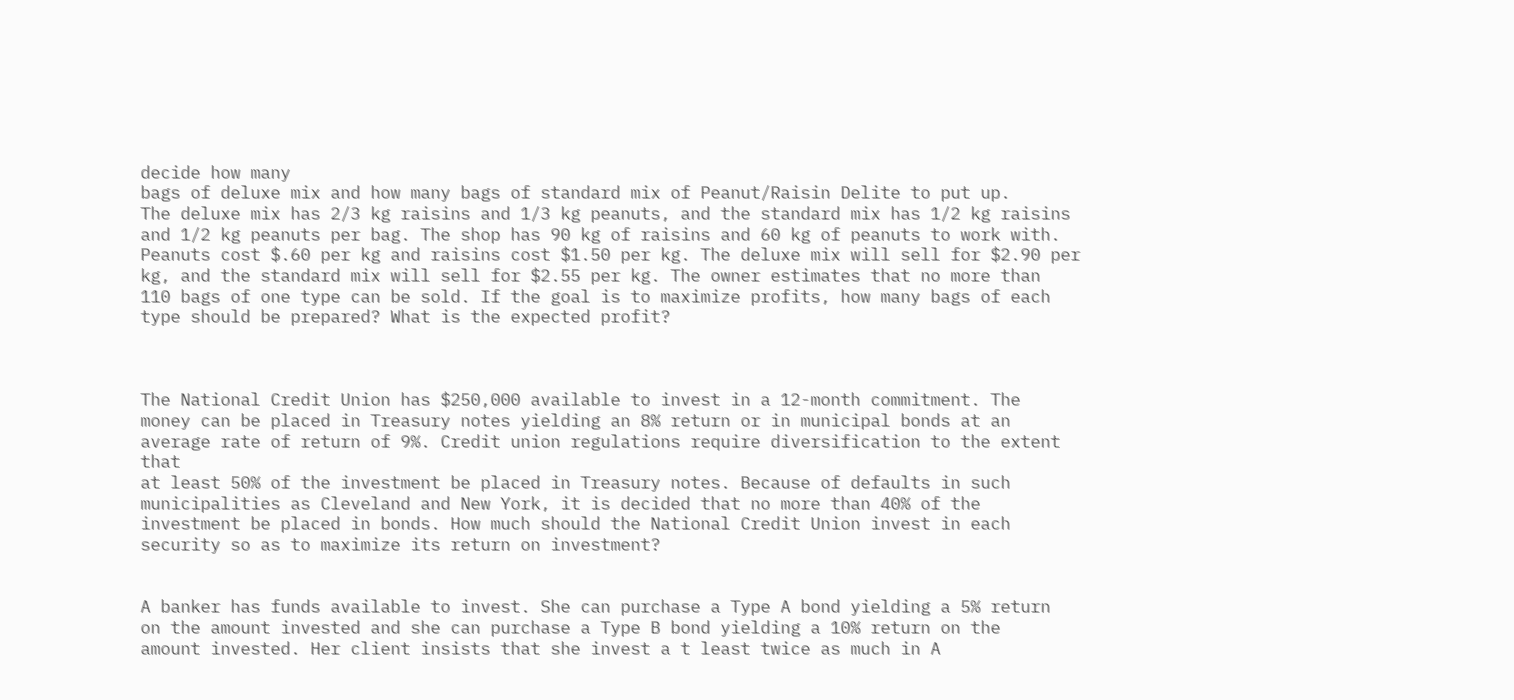decide how many
bags of deluxe mix and how many bags of standard mix of Peanut/Raisin Delite to put up.
The deluxe mix has 2/3 kg raisins and 1/3 kg peanuts, and the standard mix has 1/2 kg raisins
and 1/2 kg peanuts per bag. The shop has 90 kg of raisins and 60 kg of peanuts to work with.
Peanuts cost $.60 per kg and raisins cost $1.50 per kg. The deluxe mix will sell for $2.90 per
kg, and the standard mix will sell for $2.55 per kg. The owner estimates that no more than
110 bags of one type can be sold. If the goal is to maximize profits, how many bags of each
type should be prepared? What is the expected profit?



The National Credit Union has $250,000 available to invest in a 12-month commitment. The
money can be placed in Treasury notes yielding an 8% return or in municipal bonds at an
average rate of return of 9%. Credit union regulations require diversification to the extent that
at least 50% of the investment be placed in Treasury notes. Because of defaults in such
municipalities as Cleveland and New York, it is decided that no more than 40% of the
investment be placed in bonds. How much should the National Credit Union invest in each
security so as to maximize its return on investment?


A banker has funds available to invest. She can purchase a Type A bond yielding a 5% return
on the amount invested and she can purchase a Type B bond yielding a 10% return on the
amount invested. Her client insists that she invest a t least twice as much in A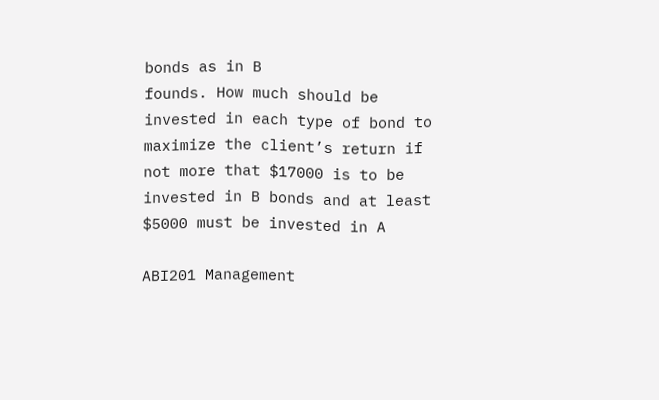bonds as in B
founds. How much should be invested in each type of bond to maximize the client’s return if
not more that $17000 is to be invested in B bonds and at least $5000 must be invested in A

ABI201 Management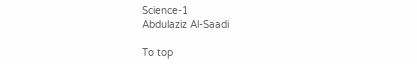Science-1                                                   Abdulaziz Al-Saadi

To top